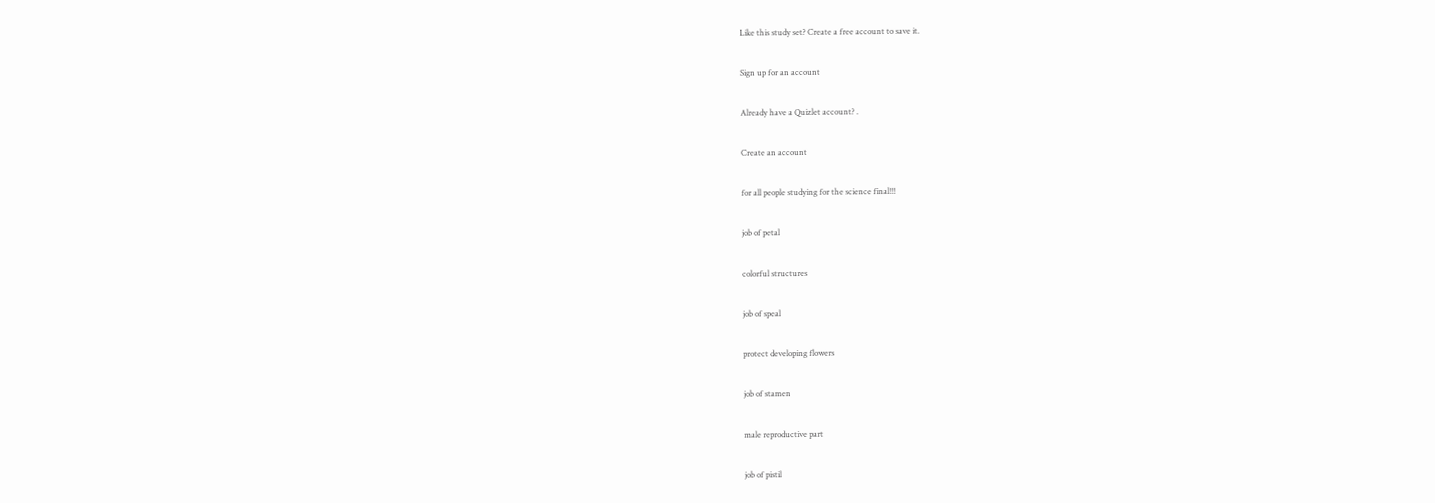Like this study set? Create a free account to save it.

Sign up for an account

Already have a Quizlet account? .

Create an account

for all people studying for the science final!!!

job of petal

colorful structures

job of speal

protect developing flowers

job of stamen

male reproductive part

job of pistil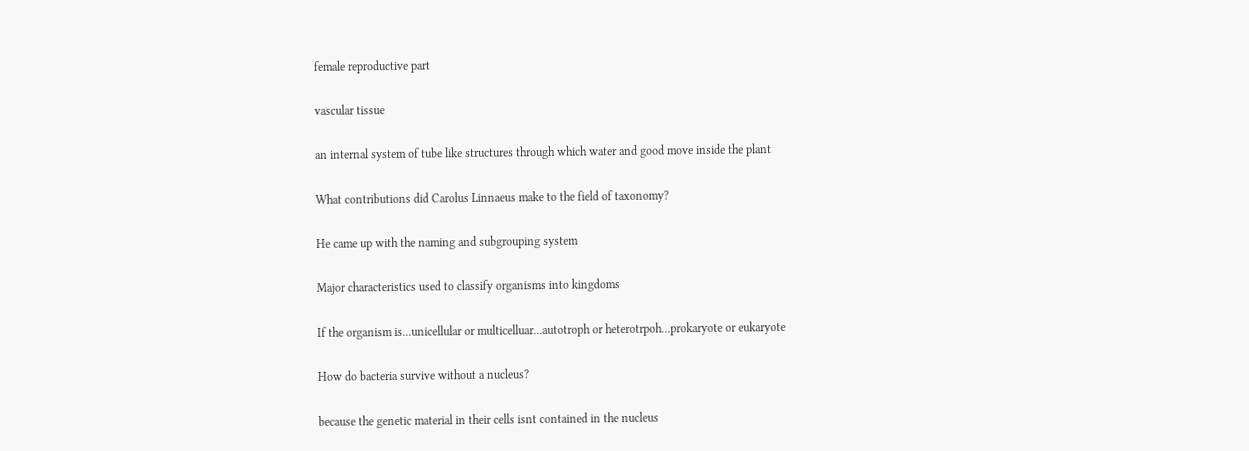female reproductive part

vascular tissue

an internal system of tube like structures through which water and good move inside the plant

What contributions did Carolus Linnaeus make to the field of taxonomy?

He came up with the naming and subgrouping system

Major characteristics used to classify organisms into kingdoms

If the organism is...unicellular or multicelluar...autotroph or heterotrpoh...prokaryote or eukaryote

How do bacteria survive without a nucleus?

because the genetic material in their cells isnt contained in the nucleus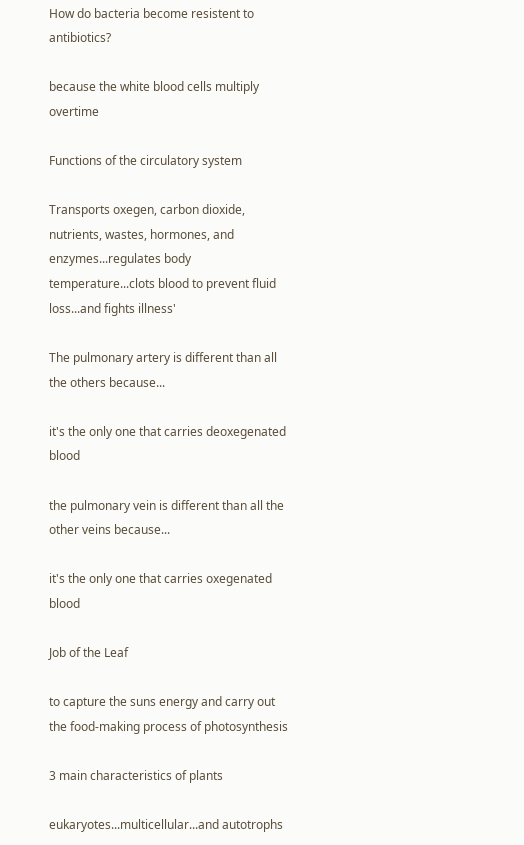How do bacteria become resistent to antibiotics?

because the white blood cells multiply overtime

Functions of the circulatory system

Transports oxegen, carbon dioxide, nutrients, wastes, hormones, and enzymes...regulates body temperature...clots blood to prevent fluid loss...and fights illness'

The pulmonary artery is different than all the others because...

it's the only one that carries deoxegenated blood

the pulmonary vein is different than all the other veins because...

it's the only one that carries oxegenated blood

Job of the Leaf

to capture the suns energy and carry out the food-making process of photosynthesis

3 main characteristics of plants

eukaryotes...multicellular...and autotrophs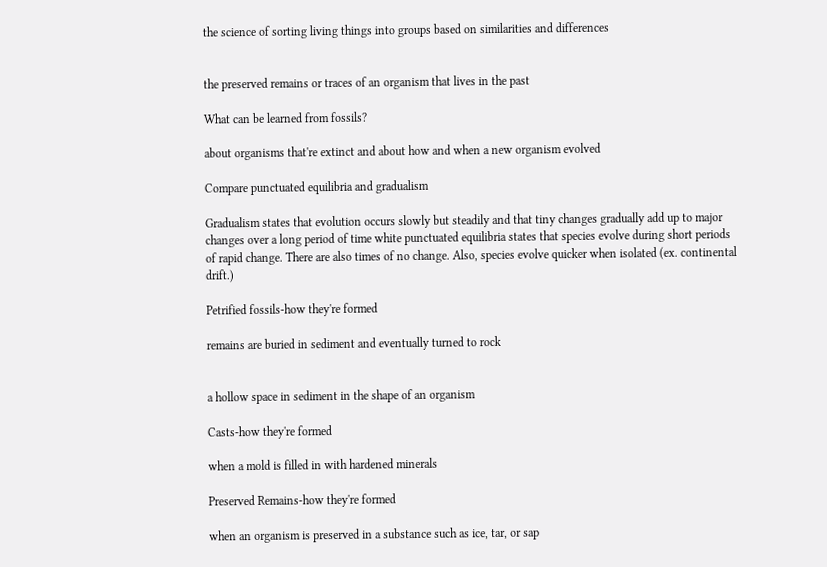the science of sorting living things into groups based on similarities and differences


the preserved remains or traces of an organism that lives in the past

What can be learned from fossils?

about organisms that're extinct and about how and when a new organism evolved

Compare punctuated equilibria and gradualism

Gradualism states that evolution occurs slowly but steadily and that tiny changes gradually add up to major changes over a long period of time white punctuated equilibria states that species evolve during short periods of rapid change. There are also times of no change. Also, species evolve quicker when isolated (ex. continental drift.)

Petrified fossils-how they're formed

remains are buried in sediment and eventually turned to rock


a hollow space in sediment in the shape of an organism

Casts-how they're formed

when a mold is filled in with hardened minerals

Preserved Remains-how they're formed

when an organism is preserved in a substance such as ice, tar, or sap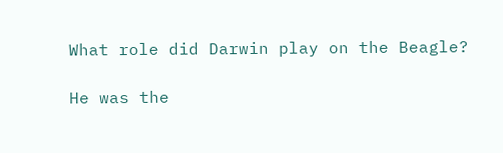What role did Darwin play on the Beagle?

He was the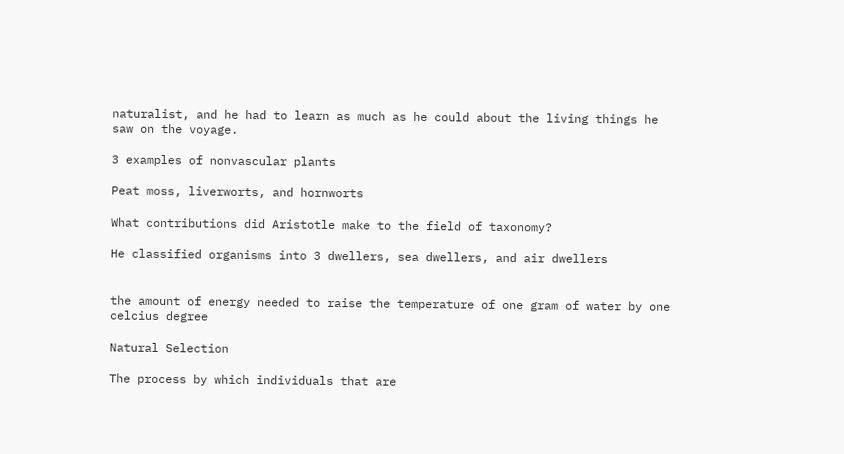naturalist, and he had to learn as much as he could about the living things he saw on the voyage.

3 examples of nonvascular plants

Peat moss, liverworts, and hornworts

What contributions did Aristotle make to the field of taxonomy?

He classified organisms into 3 dwellers, sea dwellers, and air dwellers


the amount of energy needed to raise the temperature of one gram of water by one celcius degree

Natural Selection

The process by which individuals that are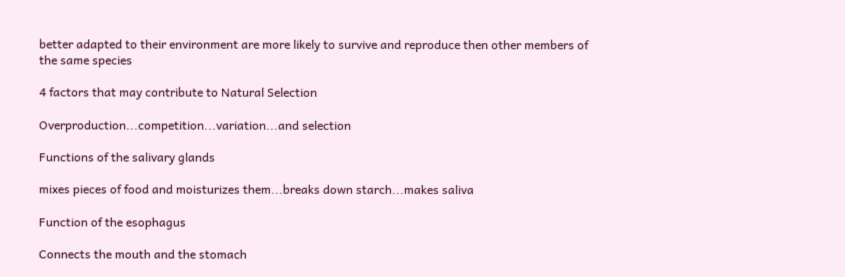better adapted to their environment are more likely to survive and reproduce then other members of the same species

4 factors that may contribute to Natural Selection

Overproduction...competition...variation...and selection

Functions of the salivary glands

mixes pieces of food and moisturizes them...breaks down starch...makes saliva

Function of the esophagus

Connects the mouth and the stomach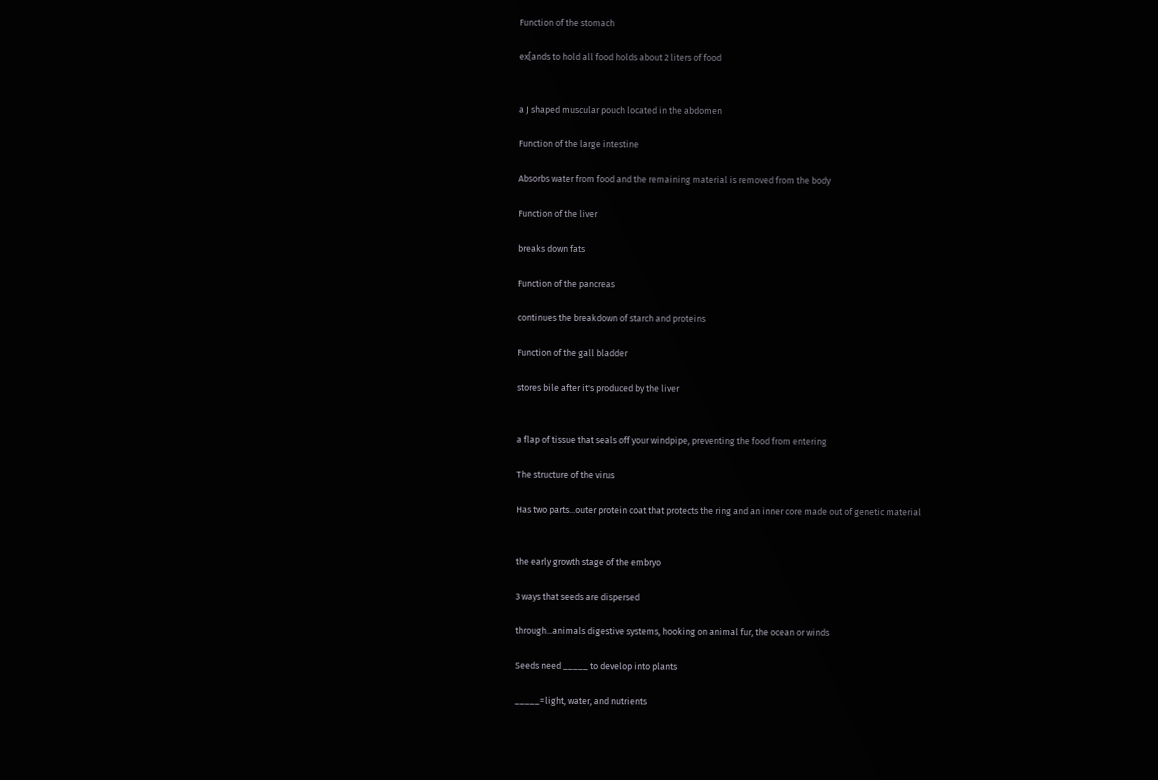Function of the stomach

ex[ands to hold all food holds about 2 liters of food


a J shaped muscular pouch located in the abdomen

Function of the large intestine

Absorbs water from food and the remaining material is removed from the body

Function of the liver

breaks down fats

Function of the pancreas

continues the breakdown of starch and proteins

Function of the gall bladder

stores bile after it's produced by the liver


a flap of tissue that seals off your windpipe, preventing the food from entering

The structure of the virus

Has two parts...outer protein coat that protects the ring and an inner core made out of genetic material


the early growth stage of the embryo

3 ways that seeds are dispersed

through...animals digestive systems, hooking on animal fur, the ocean or winds

Seeds need _____ to develop into plants

_____=light, water, and nutrients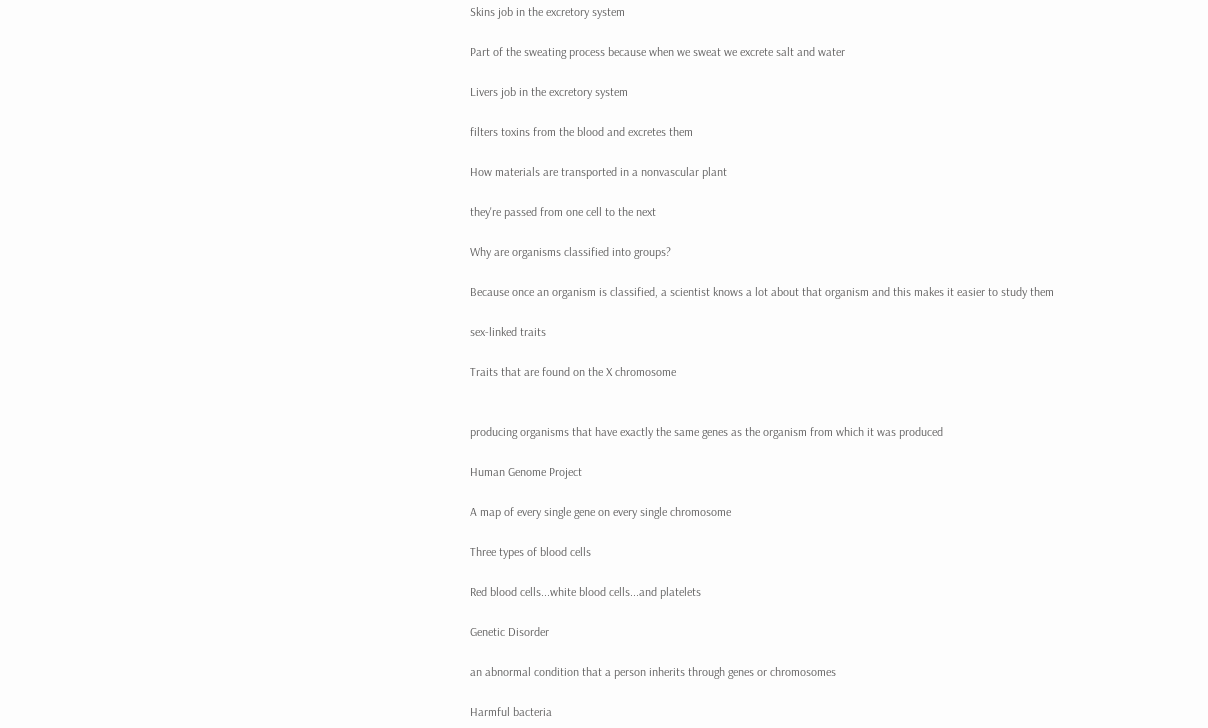Skins job in the excretory system

Part of the sweating process because when we sweat we excrete salt and water

Livers job in the excretory system

filters toxins from the blood and excretes them

How materials are transported in a nonvascular plant

they're passed from one cell to the next

Why are organisms classified into groups?

Because once an organism is classified, a scientist knows a lot about that organism and this makes it easier to study them

sex-linked traits

Traits that are found on the X chromosome


producing organisms that have exactly the same genes as the organism from which it was produced

Human Genome Project

A map of every single gene on every single chromosome

Three types of blood cells

Red blood cells...white blood cells...and platelets

Genetic Disorder

an abnormal condition that a person inherits through genes or chromosomes

Harmful bacteria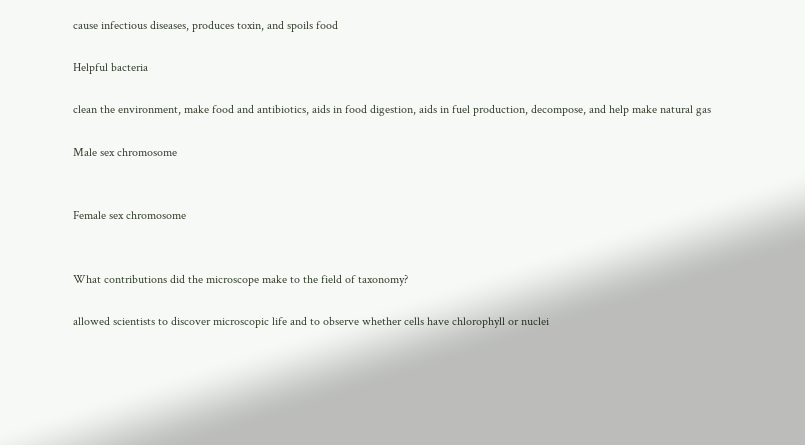cause infectious diseases, produces toxin, and spoils food

Helpful bacteria

clean the environment, make food and antibiotics, aids in food digestion, aids in fuel production, decompose, and help make natural gas

Male sex chromosome


Female sex chromosome


What contributions did the microscope make to the field of taxonomy?

allowed scientists to discover microscopic life and to observe whether cells have chlorophyll or nuclei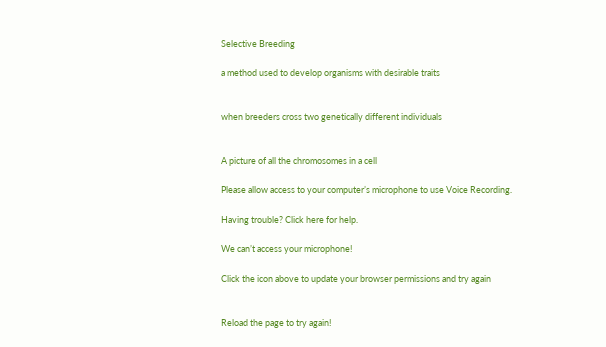Selective Breeding

a method used to develop organisms with desirable traits


when breeders cross two genetically different individuals


A picture of all the chromosomes in a cell

Please allow access to your computer’s microphone to use Voice Recording.

Having trouble? Click here for help.

We can’t access your microphone!

Click the icon above to update your browser permissions and try again


Reload the page to try again!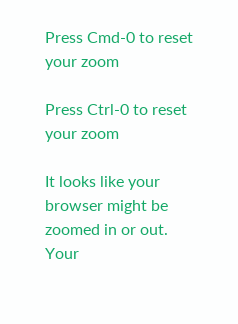Press Cmd-0 to reset your zoom

Press Ctrl-0 to reset your zoom

It looks like your browser might be zoomed in or out. Your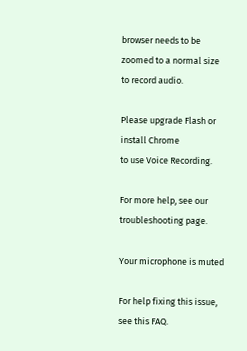browser needs to be zoomed to a normal size to record audio.

Please upgrade Flash or install Chrome
to use Voice Recording.

For more help, see our troubleshooting page.

Your microphone is muted

For help fixing this issue, see this FAQ.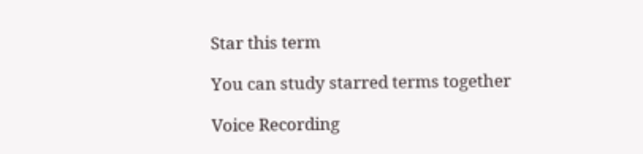Star this term

You can study starred terms together

Voice Recording